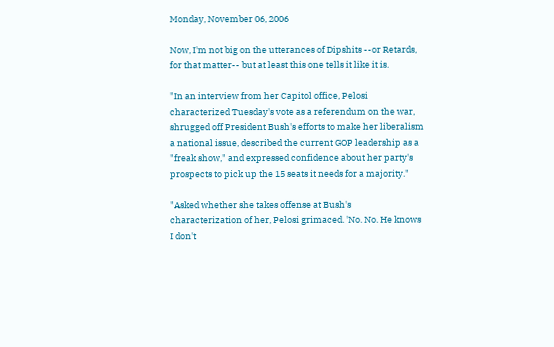Monday, November 06, 2006

Now, I'm not big on the utterances of Dipshits --or Retards, for that matter-- but at least this one tells it like it is.

"In an interview from her Capitol office, Pelosi characterized Tuesday's vote as a referendum on the war, shrugged off President Bush's efforts to make her liberalism a national issue, described the current GOP leadership as a "freak show," and expressed confidence about her party's prospects to pick up the 15 seats it needs for a majority."

"Asked whether she takes offense at Bush's characterization of her, Pelosi grimaced. 'No. No. He knows I don't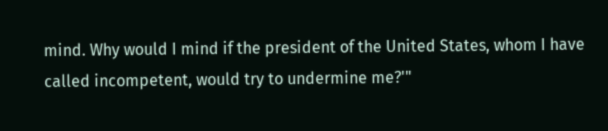mind. Why would I mind if the president of the United States, whom I have called incompetent, would try to undermine me?'"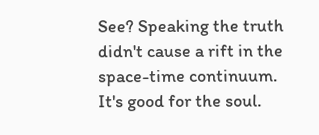See? Speaking the truth didn't cause a rift in the space-time continuum. It's good for the soul.